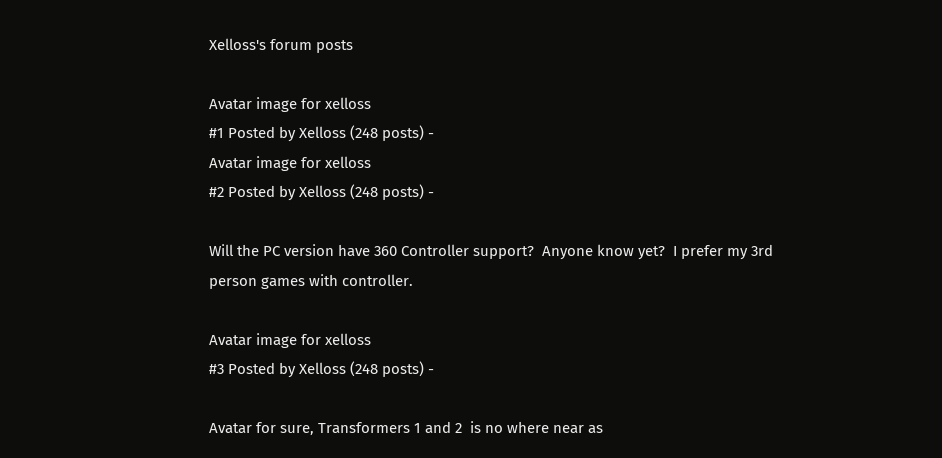Xelloss's forum posts

Avatar image for xelloss
#1 Posted by Xelloss (248 posts) -
Avatar image for xelloss
#2 Posted by Xelloss (248 posts) -

Will the PC version have 360 Controller support?  Anyone know yet?  I prefer my 3rd person games with controller.

Avatar image for xelloss
#3 Posted by Xelloss (248 posts) -

Avatar for sure, Transformers 1 and 2  is no where near as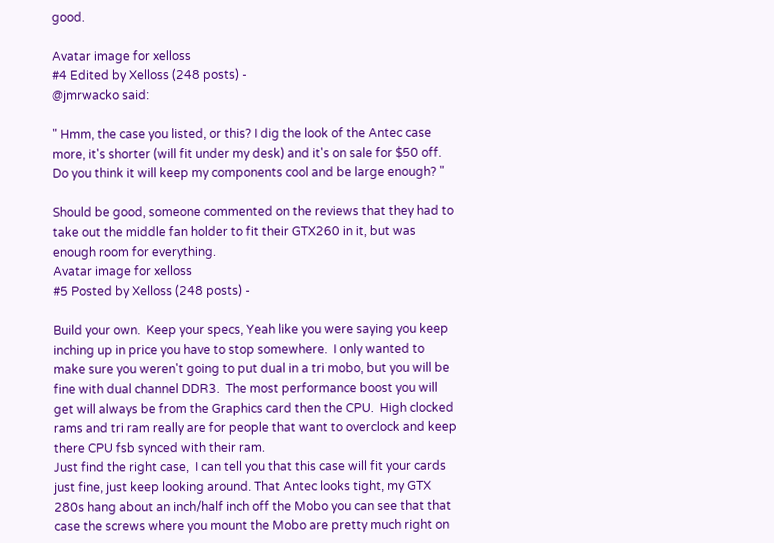good.

Avatar image for xelloss
#4 Edited by Xelloss (248 posts) -
@jmrwacko said:

" Hmm, the case you listed, or this? I dig the look of the Antec case more, it's shorter (will fit under my desk) and it's on sale for $50 off. Do you think it will keep my components cool and be large enough? "

Should be good, someone commented on the reviews that they had to take out the middle fan holder to fit their GTX260 in it, but was enough room for everything.
Avatar image for xelloss
#5 Posted by Xelloss (248 posts) -

Build your own.  Keep your specs, Yeah like you were saying you keep inching up in price you have to stop somewhere.  I only wanted to make sure you weren't going to put dual in a tri mobo, but you will be fine with dual channel DDR3.  The most performance boost you will get will always be from the Graphics card then the CPU.  High clocked rams and tri ram really are for people that want to overclock and keep there CPU fsb synced with their ram.
Just find the right case,  I can tell you that this case will fit your cards just fine, just keep looking around. That Antec looks tight, my GTX 280s hang about an inch/half inch off the Mobo you can see that that case the screws where you mount the Mobo are pretty much right on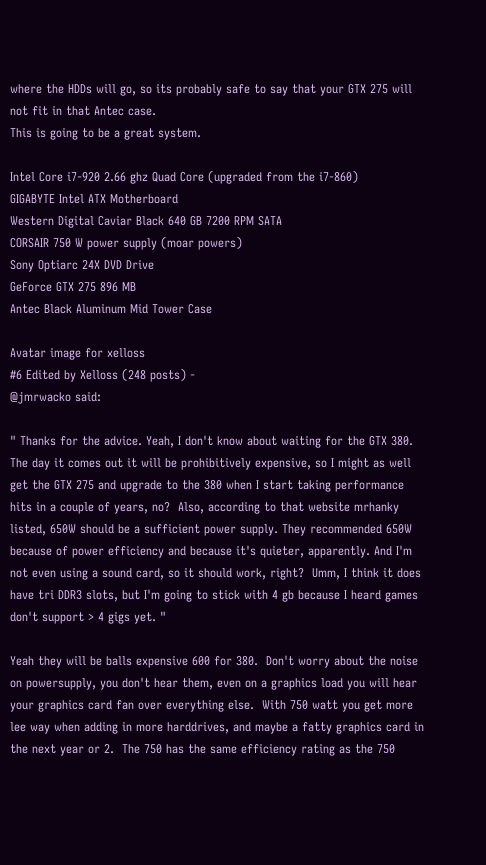where the HDDs will go, so its probably safe to say that your GTX 275 will not fit in that Antec case.
This is going to be a great system.

Intel Core i7-920 2.66 ghz Quad Core (upgraded from the i7-860)
GIGABYTE Intel ATX Motherboard
Western Digital Caviar Black 640 GB 7200 RPM SATA
CORSAIR 750 W power supply (moar powers)
Sony Optiarc 24X DVD Drive
GeForce GTX 275 896 MB
Antec Black Aluminum Mid Tower Case

Avatar image for xelloss
#6 Edited by Xelloss (248 posts) -
@jmrwacko said:

" Thanks for the advice. Yeah, I don't know about waiting for the GTX 380. The day it comes out it will be prohibitively expensive, so I might as well get the GTX 275 and upgrade to the 380 when I start taking performance hits in a couple of years, no?  Also, according to that website mrhanky listed, 650W should be a sufficient power supply. They recommended 650W because of power efficiency and because it's quieter, apparently. And I'm not even using a sound card, so it should work, right?  Umm, I think it does have tri DDR3 slots, but I'm going to stick with 4 gb because I heard games don't support > 4 gigs yet. "

Yeah they will be balls expensive 600 for 380.  Don't worry about the noise on powersupply, you don't hear them, even on a graphics load you will hear your graphics card fan over everything else.  With 750 watt you get more lee way when adding in more harddrives, and maybe a fatty graphics card in the next year or 2.  The 750 has the same efficiency rating as the 750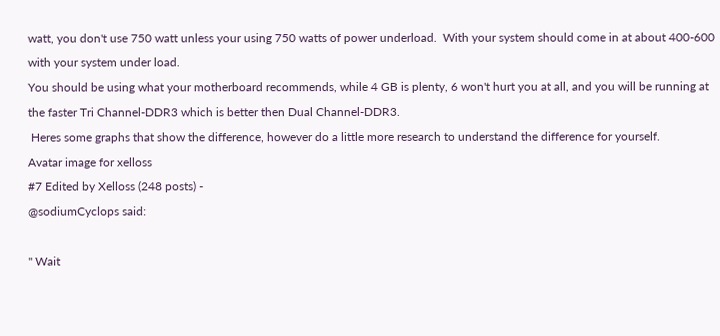watt, you don't use 750 watt unless your using 750 watts of power underload.  With your system should come in at about 400-600 with your system under load.
You should be using what your motherboard recommends, while 4 GB is plenty, 6 won't hurt you at all, and you will be running at the faster Tri Channel-DDR3 which is better then Dual Channel-DDR3.
 Heres some graphs that show the difference, however do a little more research to understand the difference for yourself.
Avatar image for xelloss
#7 Edited by Xelloss (248 posts) -
@sodiumCyclops said:

" Wait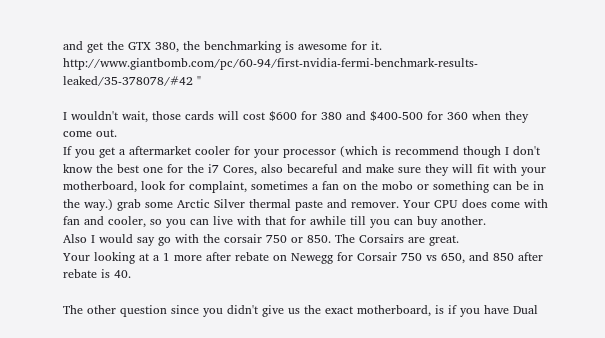and get the GTX 380, the benchmarking is awesome for it.   http://www.giantbomb.com/pc/60-94/first-nvidia-fermi-benchmark-results-leaked/35-378078/#42 "

I wouldn't wait, those cards will cost $600 for 380 and $400-500 for 360 when they come out.
If you get a aftermarket cooler for your processor (which is recommend though I don't know the best one for the i7 Cores, also becareful and make sure they will fit with your motherboard, look for complaint, sometimes a fan on the mobo or something can be in the way.) grab some Arctic Silver thermal paste and remover. Your CPU does come with fan and cooler, so you can live with that for awhile till you can buy another.
Also I would say go with the corsair 750 or 850. The Corsairs are great.
Your looking at a 1 more after rebate on Newegg for Corsair 750 vs 650, and 850 after rebate is 40.

The other question since you didn't give us the exact motherboard, is if you have Dual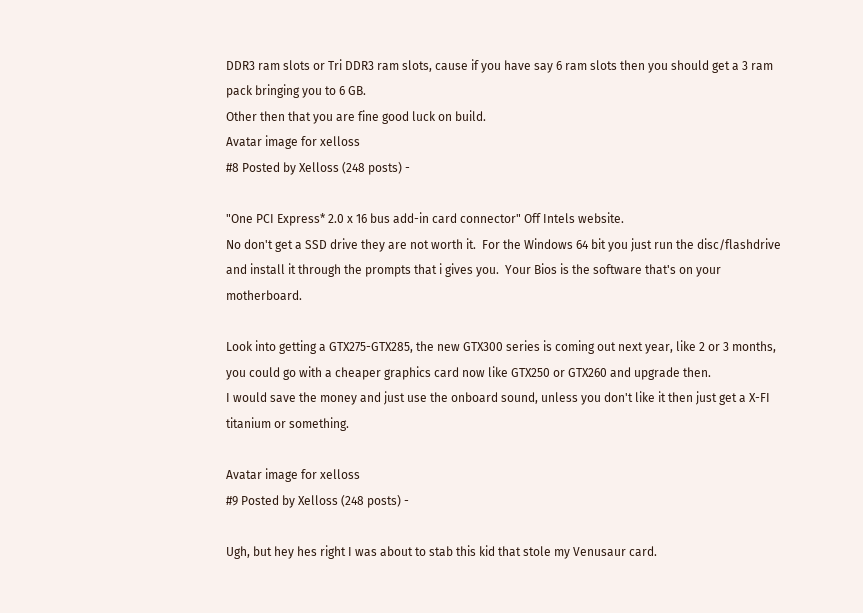DDR3 ram slots or Tri DDR3 ram slots, cause if you have say 6 ram slots then you should get a 3 ram pack bringing you to 6 GB.
Other then that you are fine good luck on build.
Avatar image for xelloss
#8 Posted by Xelloss (248 posts) -

"One PCI Express* 2.0 x 16 bus add-in card connector" Off Intels website.
No don't get a SSD drive they are not worth it.  For the Windows 64 bit you just run the disc/flashdrive and install it through the prompts that i gives you.  Your Bios is the software that's on your motherboard.

Look into getting a GTX275-GTX285, the new GTX300 series is coming out next year, like 2 or 3 months, you could go with a cheaper graphics card now like GTX250 or GTX260 and upgrade then.
I would save the money and just use the onboard sound, unless you don't like it then just get a X-FI titanium or something.

Avatar image for xelloss
#9 Posted by Xelloss (248 posts) -

Ugh, but hey hes right I was about to stab this kid that stole my Venusaur card.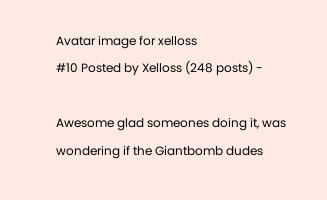Avatar image for xelloss
#10 Posted by Xelloss (248 posts) -

Awesome glad someones doing it, was wondering if the Giantbomb dudes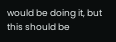would be doing it, but this should be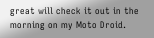great will check it out in the morning on my Moto Droid.